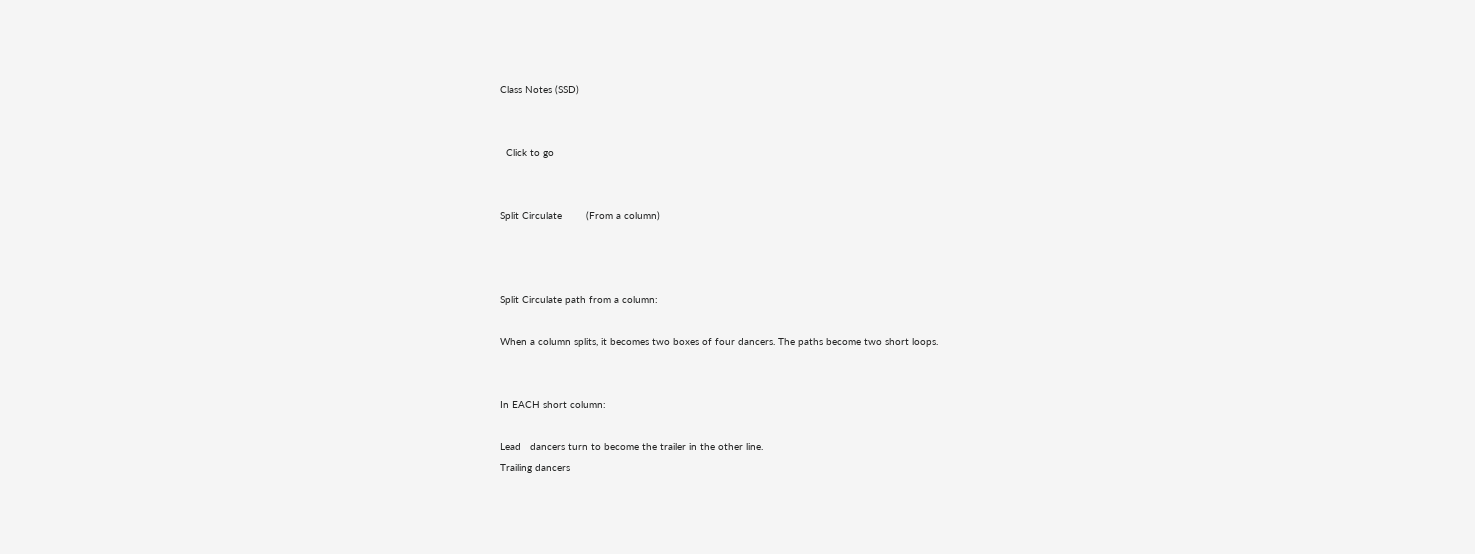Class Notes (SSD)


  Click to go


Split Circulate        (From a column)



Split Circulate path from a column:

When a column splits, it becomes two boxes of four dancers. The paths become two short loops.


In EACH short column:

Lead   dancers turn to become the trailer in the other line.
Trailing dancers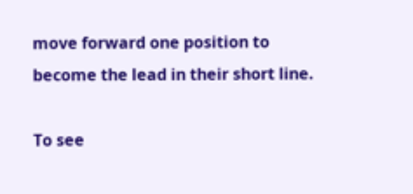move forward one position to become the lead in their short line.

To see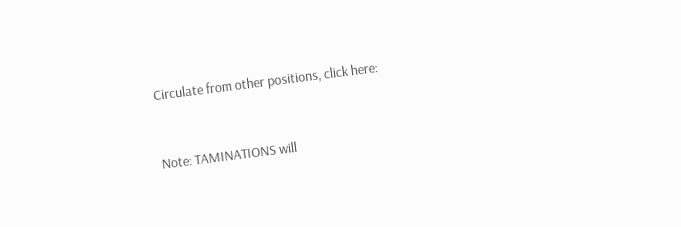Circulate from other positions, click here:


Note: TAMINATIONS will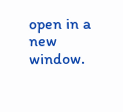open in a new window.